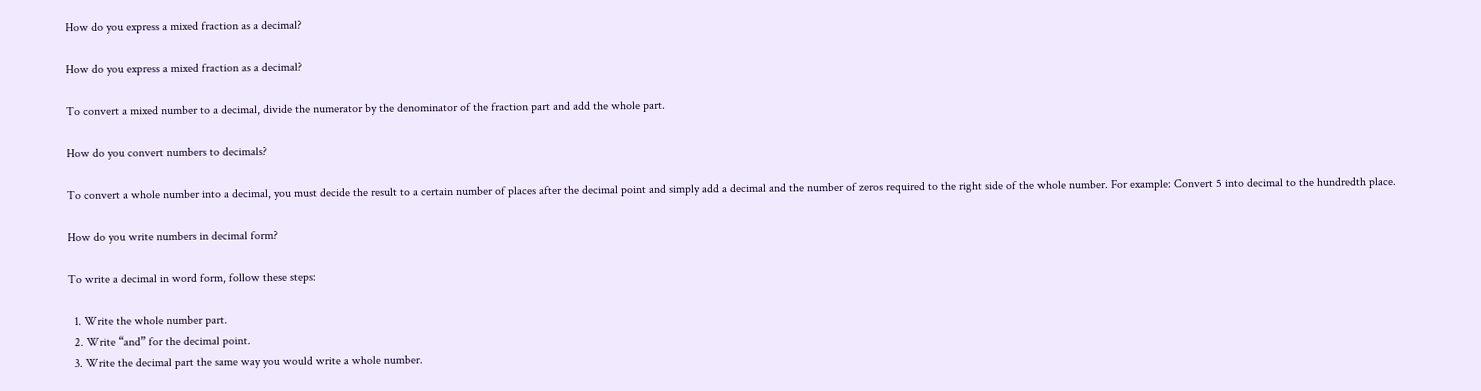How do you express a mixed fraction as a decimal?

How do you express a mixed fraction as a decimal?

To convert a mixed number to a decimal, divide the numerator by the denominator of the fraction part and add the whole part.

How do you convert numbers to decimals?

To convert a whole number into a decimal, you must decide the result to a certain number of places after the decimal point and simply add a decimal and the number of zeros required to the right side of the whole number. For example: Convert 5 into decimal to the hundredth place.

How do you write numbers in decimal form?

To write a decimal in word form, follow these steps:

  1. Write the whole number part.
  2. Write “and” for the decimal point.
  3. Write the decimal part the same way you would write a whole number.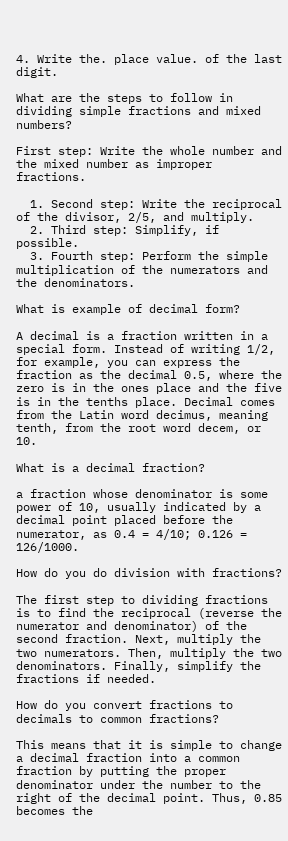4. Write the. place value. of the last digit.

What are the steps to follow in dividing simple fractions and mixed numbers?

First step: Write the whole number and the mixed number as improper fractions.

  1. Second step: Write the reciprocal of the divisor, 2/5, and multiply.
  2. Third step: Simplify, if possible.
  3. Fourth step: Perform the simple multiplication of the numerators and the denominators.

What is example of decimal form?

A decimal is a fraction written in a special form. Instead of writing 1/2, for example, you can express the fraction as the decimal 0.5, where the zero is in the ones place and the five is in the tenths place. Decimal comes from the Latin word decimus, meaning tenth, from the root word decem, or 10.

What is a decimal fraction?

a fraction whose denominator is some power of 10, usually indicated by a decimal point placed before the numerator, as 0.4 = 4/10; 0.126 = 126/1000.

How do you do division with fractions?

The first step to dividing fractions is to find the reciprocal (reverse the numerator and denominator) of the second fraction. Next, multiply the two numerators. Then, multiply the two denominators. Finally, simplify the fractions if needed.

How do you convert fractions to decimals to common fractions?

This means that it is simple to change a decimal fraction into a common fraction by putting the proper denominator under the number to the right of the decimal point. Thus, 0.85 becomes the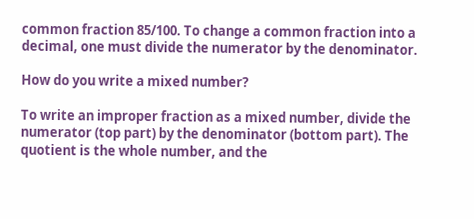common fraction 85/100. To change a common fraction into a decimal, one must divide the numerator by the denominator.

How do you write a mixed number?

To write an improper fraction as a mixed number, divide the numerator (top part) by the denominator (bottom part). The quotient is the whole number, and the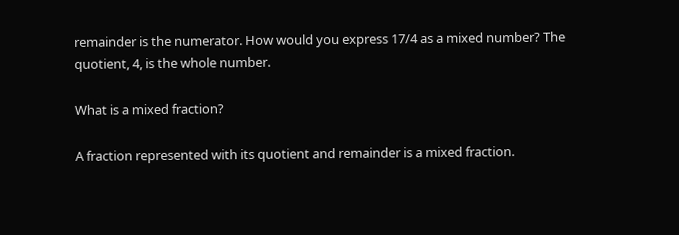remainder is the numerator. How would you express 17/4 as a mixed number? The quotient, 4, is the whole number.

What is a mixed fraction?

A fraction represented with its quotient and remainder is a mixed fraction.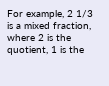For example, 2 1/3 is a mixed fraction, where 2 is the quotient, 1 is the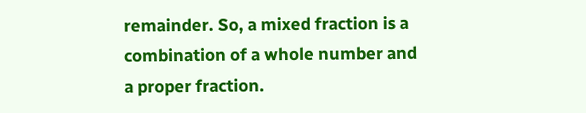remainder. So, a mixed fraction is a combination of a whole number and a proper fraction.